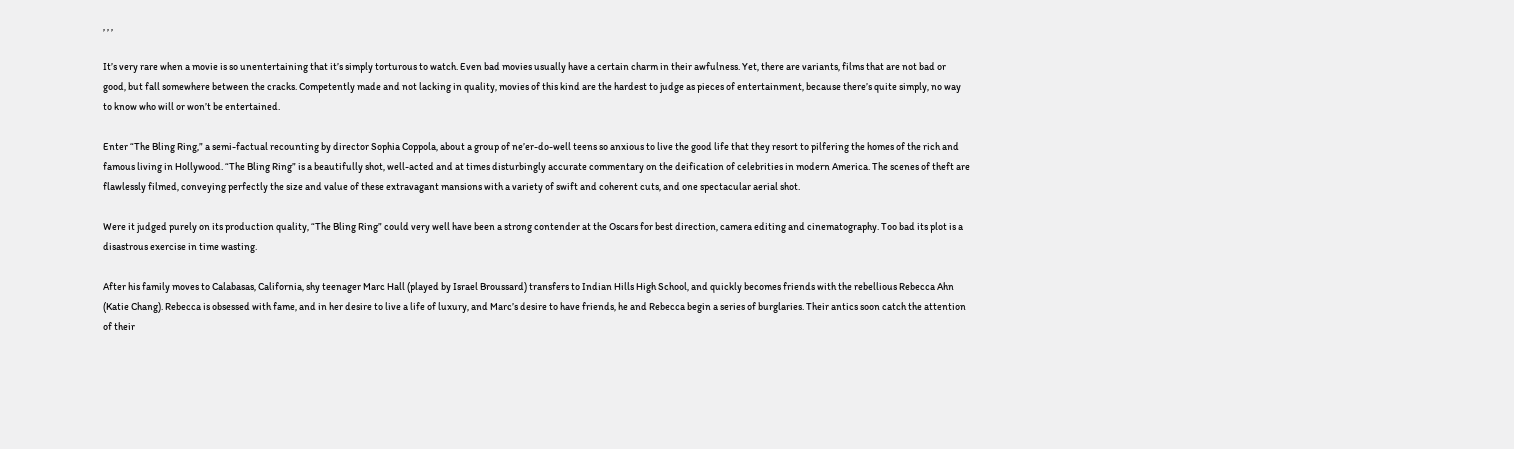, , ,

It’s very rare when a movie is so unentertaining that it’s simply torturous to watch. Even bad movies usually have a certain charm in their awfulness. Yet, there are variants, films that are not bad or good, but fall somewhere between the cracks. Competently made and not lacking in quality, movies of this kind are the hardest to judge as pieces of entertainment, because there’s quite simply, no way to know who will or won’t be entertained.

Enter “The Bling Ring,” a semi-factual recounting by director Sophia Coppola, about a group of ne’er-do-well teens so anxious to live the good life that they resort to pilfering the homes of the rich and famous living in Hollywood. “The Bling Ring” is a beautifully shot, well-acted and at times disturbingly accurate commentary on the deification of celebrities in modern America. The scenes of theft are flawlessly filmed, conveying perfectly the size and value of these extravagant mansions with a variety of swift and coherent cuts, and one spectacular aerial shot.

Were it judged purely on its production quality, “The Bling Ring” could very well have been a strong contender at the Oscars for best direction, camera editing and cinematography. Too bad its plot is a disastrous exercise in time wasting.

After his family moves to Calabasas, California, shy teenager Marc Hall (played by Israel Broussard) transfers to Indian Hills High School, and quickly becomes friends with the rebellious Rebecca Ahn (Katie Chang). Rebecca is obsessed with fame, and in her desire to live a life of luxury, and Marc’s desire to have friends, he and Rebecca begin a series of burglaries. Their antics soon catch the attention of their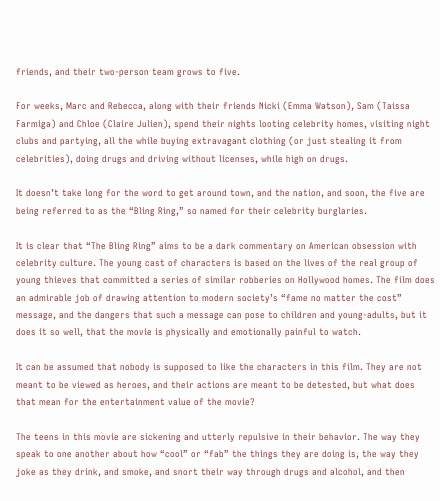friends, and their two-person team grows to five.

For weeks, Marc and Rebecca, along with their friends Nicki (Emma Watson), Sam (Taissa Farmiga) and Chloe (Claire Julien), spend their nights looting celebrity homes, visiting night clubs and partying, all the while buying extravagant clothing (or just stealing it from celebrities), doing drugs and driving without licenses, while high on drugs.

It doesn’t take long for the word to get around town, and the nation, and soon, the five are being referred to as the “Bling Ring,” so named for their celebrity burglaries.

It is clear that “The Bling Ring” aims to be a dark commentary on American obsession with celebrity culture. The young cast of characters is based on the lives of the real group of young thieves that committed a series of similar robberies on Hollywood homes. The film does an admirable job of drawing attention to modern society’s “fame no matter the cost” message, and the dangers that such a message can pose to children and young-adults, but it does it so well, that the movie is physically and emotionally painful to watch.

It can be assumed that nobody is supposed to like the characters in this film. They are not meant to be viewed as heroes, and their actions are meant to be detested, but what does that mean for the entertainment value of the movie?

The teens in this movie are sickening and utterly repulsive in their behavior. The way they speak to one another about how “cool” or “fab” the things they are doing is, the way they joke as they drink, and smoke, and snort their way through drugs and alcohol, and then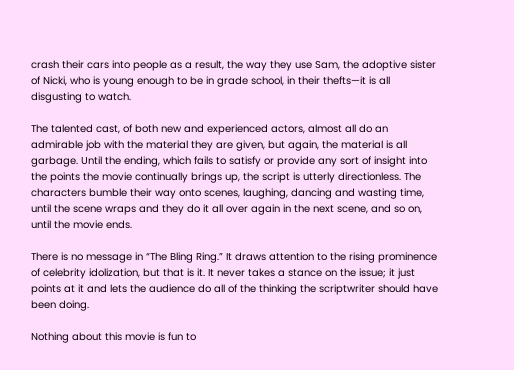crash their cars into people as a result, the way they use Sam, the adoptive sister of Nicki, who is young enough to be in grade school, in their thefts—it is all disgusting to watch.

The talented cast, of both new and experienced actors, almost all do an admirable job with the material they are given, but again, the material is all garbage. Until the ending, which fails to satisfy or provide any sort of insight into the points the movie continually brings up, the script is utterly directionless. The characters bumble their way onto scenes, laughing, dancing and wasting time, until the scene wraps and they do it all over again in the next scene, and so on, until the movie ends.

There is no message in “The Bling Ring.” It draws attention to the rising prominence of celebrity idolization, but that is it. It never takes a stance on the issue; it just points at it and lets the audience do all of the thinking the scriptwriter should have been doing.

Nothing about this movie is fun to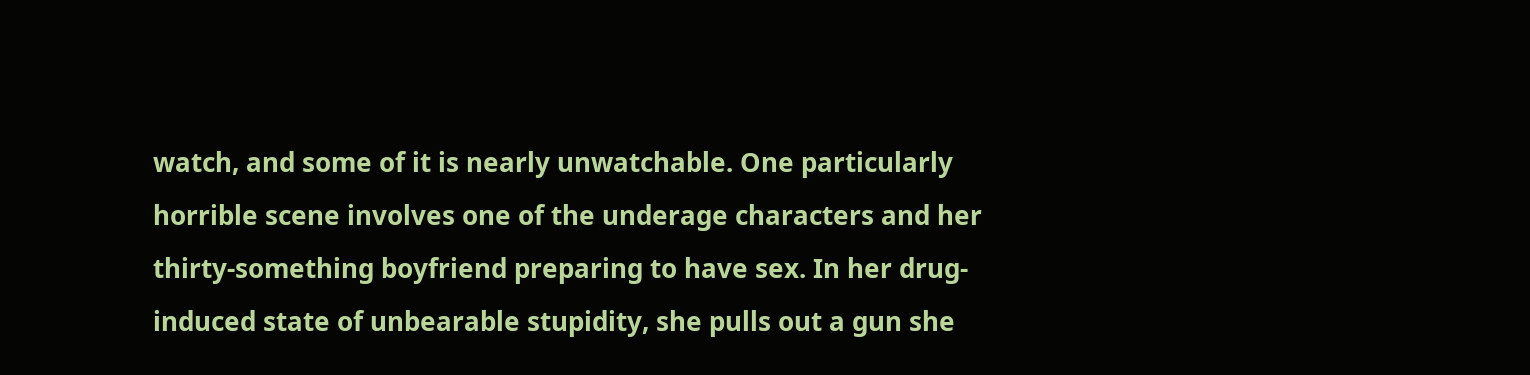watch, and some of it is nearly unwatchable. One particularly horrible scene involves one of the underage characters and her thirty-something boyfriend preparing to have sex. In her drug-induced state of unbearable stupidity, she pulls out a gun she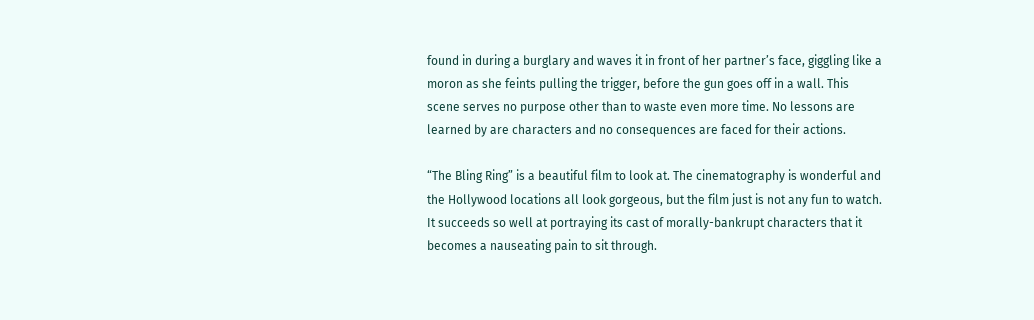found in during a burglary and waves it in front of her partner’s face, giggling like a moron as she feints pulling the trigger, before the gun goes off in a wall. This scene serves no purpose other than to waste even more time. No lessons are learned by are characters and no consequences are faced for their actions.

“The Bling Ring” is a beautiful film to look at. The cinematography is wonderful and the Hollywood locations all look gorgeous, but the film just is not any fun to watch. It succeeds so well at portraying its cast of morally-bankrupt characters that it becomes a nauseating pain to sit through.